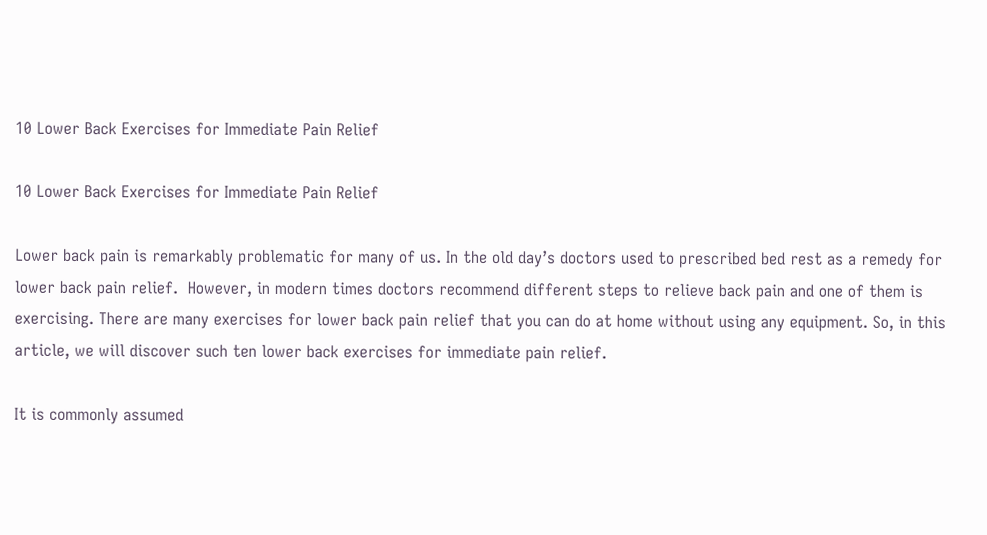10 Lower Back Exercises for Immediate Pain Relief

10 Lower Back Exercises for Immediate Pain Relief

Lower back pain is remarkably problematic for many of us. In the old day’s doctors used to prescribed bed rest as a remedy for lower back pain relief.  However, in modern times doctors recommend different steps to relieve back pain and one of them is exercising. There are many exercises for lower back pain relief that you can do at home without using any equipment. So, in this article, we will discover such ten lower back exercises for immediate pain relief.

It is commonly assumed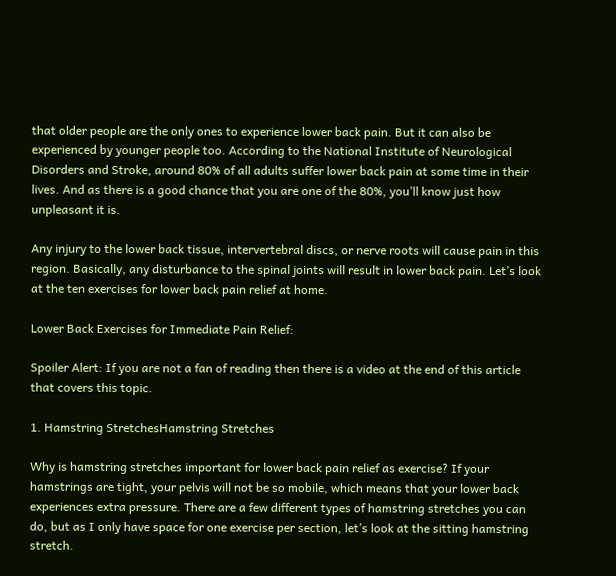that older people are the only ones to experience lower back pain. But it can also be experienced by younger people too. According to the National Institute of Neurological Disorders and Stroke, around 80% of all adults suffer lower back pain at some time in their lives. And as there is a good chance that you are one of the 80%, you’ll know just how unpleasant it is.

Any injury to the lower back tissue, intervertebral discs, or nerve roots will cause pain in this region. Basically, any disturbance to the spinal joints will result in lower back pain. Let’s look at the ten exercises for lower back pain relief at home.

Lower Back Exercises for Immediate Pain Relief:

Spoiler Alert: If you are not a fan of reading then there is a video at the end of this article that covers this topic.

1. Hamstring StretchesHamstring Stretches

Why is hamstring stretches important for lower back pain relief as exercise? If your hamstrings are tight, your pelvis will not be so mobile, which means that your lower back experiences extra pressure. There are a few different types of hamstring stretches you can do, but as I only have space for one exercise per section, let’s look at the sitting hamstring stretch.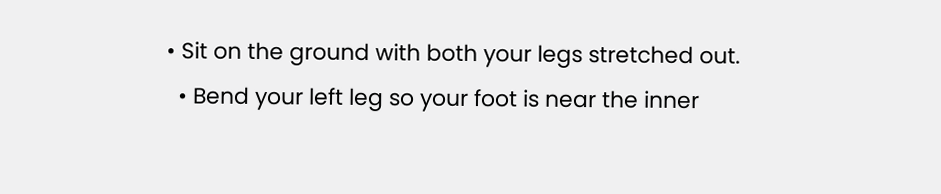• Sit on the ground with both your legs stretched out.
  • Bend your left leg so your foot is near the inner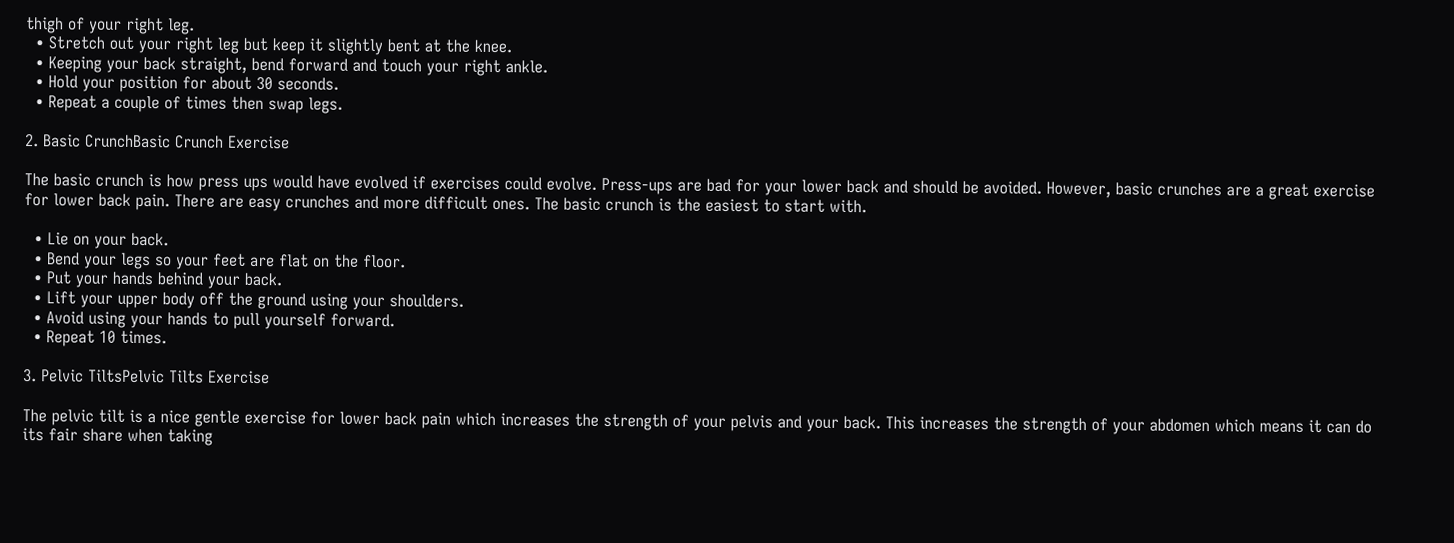thigh of your right leg.
  • Stretch out your right leg but keep it slightly bent at the knee.
  • Keeping your back straight, bend forward and touch your right ankle.
  • Hold your position for about 30 seconds.
  • Repeat a couple of times then swap legs.

2. Basic CrunchBasic Crunch Exercise

The basic crunch is how press ups would have evolved if exercises could evolve. Press-ups are bad for your lower back and should be avoided. However, basic crunches are a great exercise for lower back pain. There are easy crunches and more difficult ones. The basic crunch is the easiest to start with.

  • Lie on your back.
  • Bend your legs so your feet are flat on the floor.
  • Put your hands behind your back.
  • Lift your upper body off the ground using your shoulders.
  • Avoid using your hands to pull yourself forward.
  • Repeat 10 times.

3. Pelvic TiltsPelvic Tilts Exercise

The pelvic tilt is a nice gentle exercise for lower back pain which increases the strength of your pelvis and your back. This increases the strength of your abdomen which means it can do its fair share when taking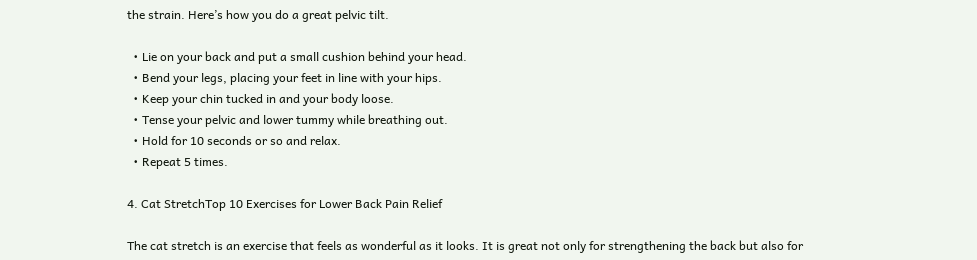the strain. Here’s how you do a great pelvic tilt.

  • Lie on your back and put a small cushion behind your head.
  • Bend your legs, placing your feet in line with your hips.
  • Keep your chin tucked in and your body loose.
  • Tense your pelvic and lower tummy while breathing out.
  • Hold for 10 seconds or so and relax.
  • Repeat 5 times.

4. Cat StretchTop 10 Exercises for Lower Back Pain Relief

The cat stretch is an exercise that feels as wonderful as it looks. It is great not only for strengthening the back but also for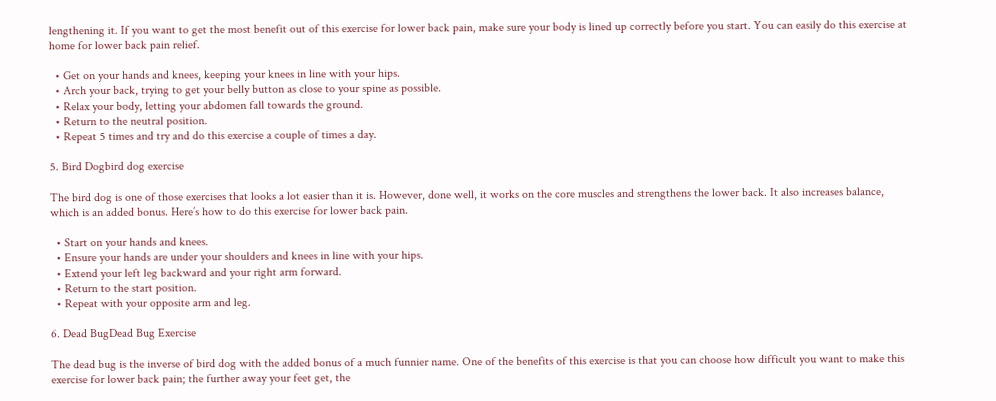lengthening it. If you want to get the most benefit out of this exercise for lower back pain, make sure your body is lined up correctly before you start. You can easily do this exercise at home for lower back pain relief.

  • Get on your hands and knees, keeping your knees in line with your hips.
  • Arch your back, trying to get your belly button as close to your spine as possible.
  • Relax your body, letting your abdomen fall towards the ground.
  • Return to the neutral position.
  • Repeat 5 times and try and do this exercise a couple of times a day.

5. Bird Dogbird dog exercise

The bird dog is one of those exercises that looks a lot easier than it is. However, done well, it works on the core muscles and strengthens the lower back. It also increases balance, which is an added bonus. Here’s how to do this exercise for lower back pain.

  • Start on your hands and knees.
  • Ensure your hands are under your shoulders and knees in line with your hips.
  • Extend your left leg backward and your right arm forward.
  • Return to the start position.
  • Repeat with your opposite arm and leg.

6. Dead BugDead Bug Exercise

The dead bug is the inverse of bird dog with the added bonus of a much funnier name. One of the benefits of this exercise is that you can choose how difficult you want to make this exercise for lower back pain; the further away your feet get, the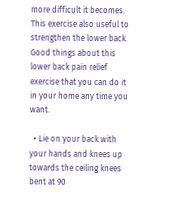more difficult it becomes. This exercise also useful to strengthen the lower back. Good things about this lower back pain relief exercise that you can do it in your home any time you want.

  • Lie on your back with your hands and knees up towards the ceiling knees bent at 90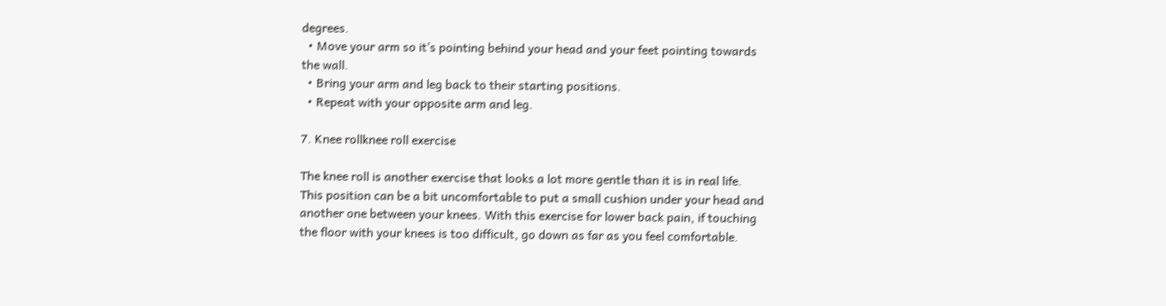degrees.
  • Move your arm so it’s pointing behind your head and your feet pointing towards the wall.
  • Bring your arm and leg back to their starting positions.
  • Repeat with your opposite arm and leg.

7. Knee rollknee roll exercise

The knee roll is another exercise that looks a lot more gentle than it is in real life. This position can be a bit uncomfortable to put a small cushion under your head and another one between your knees. With this exercise for lower back pain, if touching the floor with your knees is too difficult, go down as far as you feel comfortable.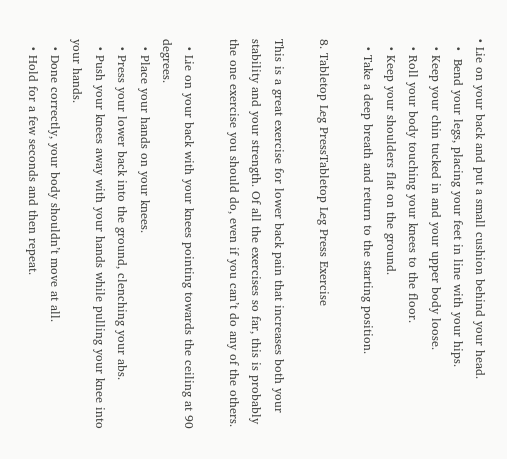• Lie on your back and put a small cushion behind your head.
  •  Bend your legs, placing your feet in line with your hips.
  • Keep your chin tucked in and your upper body loose.
  • Roll your body touching your knees to the floor.
  • Keep your shoulders flat on the ground.
  • Take a deep breath and return to the starting position.

8. Tabletop Leg PressTabletop Leg Press Exercise

This is a great exercise for lower back pain that increases both your stability and your strength. Of all the exercises so far, this is probably the one exercise you should do, even if you can’t do any of the others.

  • Lie on your back with your knees pointing towards the ceiling at 90 degrees.
  • Place your hands on your knees.
  • Press your lower back into the ground, clenching your abs.
  • Push your knees away with your hands while pulling your knee into your hands.
  • Done correctly, your body shouldn’t move at all.
  • Hold for a few seconds and then repeat.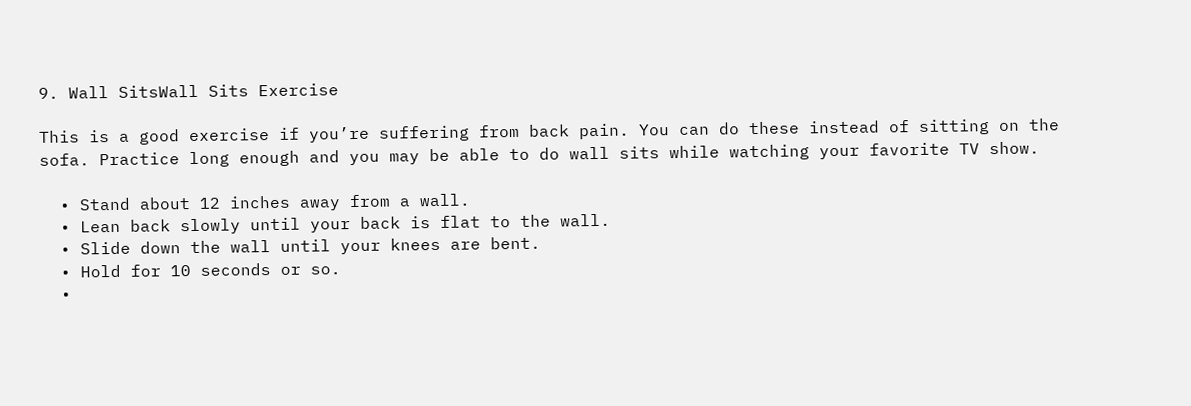9. Wall SitsWall Sits Exercise

This is a good exercise if you’re suffering from back pain. You can do these instead of sitting on the sofa. Practice long enough and you may be able to do wall sits while watching your favorite TV show.

  • Stand about 12 inches away from a wall.
  • Lean back slowly until your back is flat to the wall.
  • Slide down the wall until your knees are bent.
  • Hold for 10 seconds or so.
  •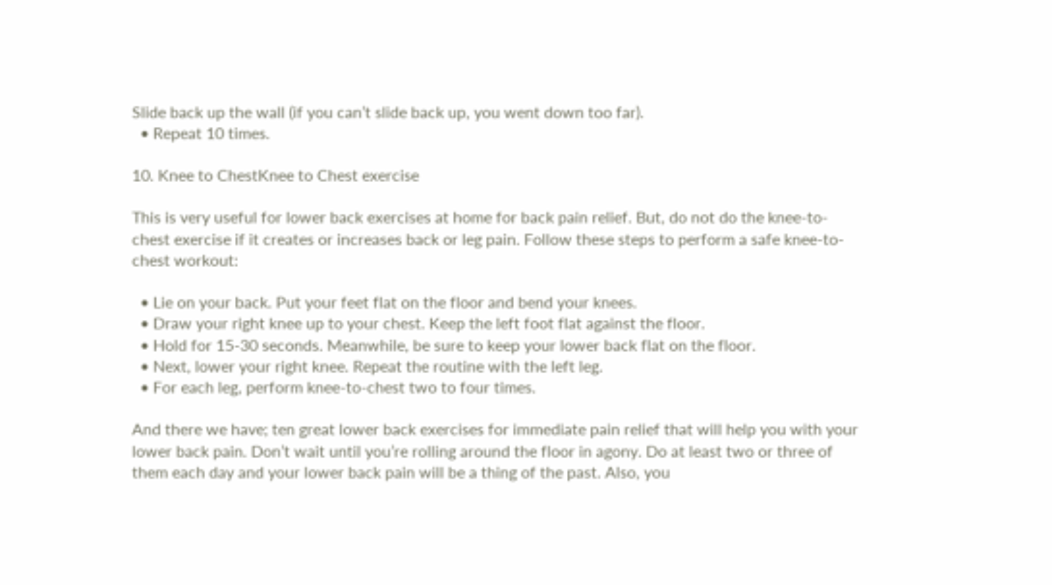Slide back up the wall (if you can’t slide back up, you went down too far).
  • Repeat 10 times.

10. Knee to ChestKnee to Chest exercise

This is very useful for lower back exercises at home for back pain relief. But, do not do the knee-to-chest exercise if it creates or increases back or leg pain. Follow these steps to perform a safe knee-to-chest workout:

  • Lie on your back. Put your feet flat on the floor and bend your knees.
  • Draw your right knee up to your chest. Keep the left foot flat against the floor.
  • Hold for 15-30 seconds. Meanwhile, be sure to keep your lower back flat on the floor.
  • Next, lower your right knee. Repeat the routine with the left leg.
  • For each leg, perform knee-to-chest two to four times.

And there we have; ten great lower back exercises for immediate pain relief that will help you with your lower back pain. Don’t wait until you’re rolling around the floor in agony. Do at least two or three of them each day and your lower back pain will be a thing of the past. Also, you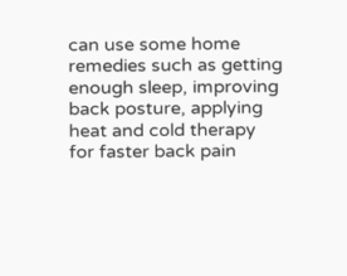can use some home remedies such as getting enough sleep, improving back posture, applying heat and cold therapy for faster back pain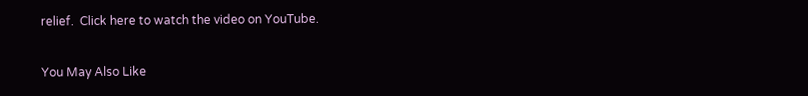relief.  Click here to watch the video on YouTube.

You May Also Like